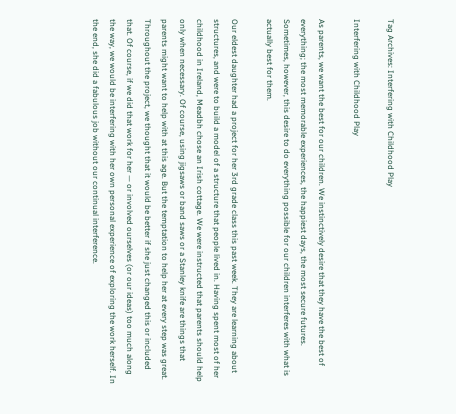Tag Archives: Interfering with Childhood Play

Interfering with Childhood Play

As parents, we want the best for our children. We instinctively desire that they have the best of everything; the most memorable experiences, the happiest days, the most secure futures. Sometimes, however, this desire to do everything possible for our children interferes with what is actually best for them.

Our eldest daughter had a project for her 3rd grade class this past week. They are learning about structures, and were to build a model of a structure that people lived in. Having spent most of her childhood in Ireland, Meadbh chose an Irish cottage. We were instructed that parents should help only when necessary. Of course, using jigsaws or band saws or a Stanley knife are things that parents might want to help with at this age. But the temptation to help her at every step was great. Throughout the project, we thought that it would be better if she just changed this or included that. Of course, if we did that work for her — or involved ourselves (or our ideas) too much along the way, we would be interfering with her own personal experience of exploring the work herself. In the end, she did a fabulous job without our continual interference.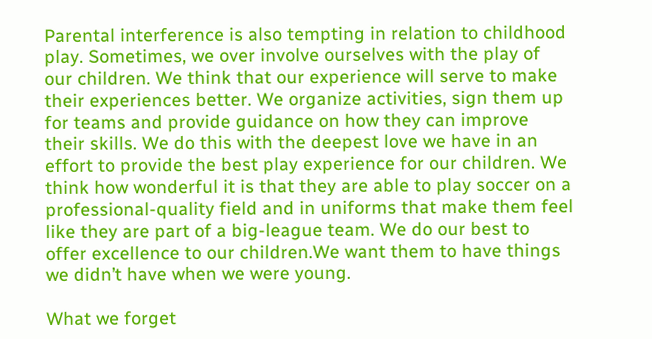Parental interference is also tempting in relation to childhood play. Sometimes, we over involve ourselves with the play of our children. We think that our experience will serve to make their experiences better. We organize activities, sign them up for teams and provide guidance on how they can improve their skills. We do this with the deepest love we have in an effort to provide the best play experience for our children. We think how wonderful it is that they are able to play soccer on a professional-quality field and in uniforms that make them feel like they are part of a big-league team. We do our best to offer excellence to our children.We want them to have things we didn’t have when we were young.

What we forget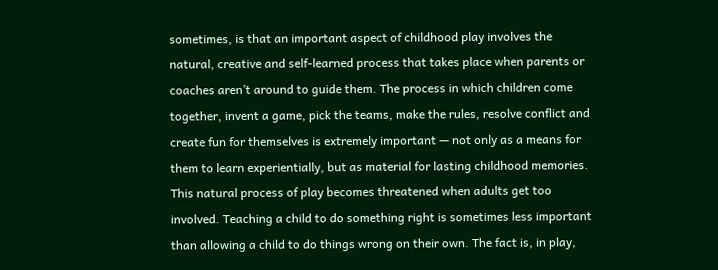sometimes, is that an important aspect of childhood play involves the natural, creative and self-learned process that takes place when parents or coaches aren’t around to guide them. The process in which children come together, invent a game, pick the teams, make the rules, resolve conflict and create fun for themselves is extremely important — not only as a means for them to learn experientially, but as material for lasting childhood memories. This natural process of play becomes threatened when adults get too involved. Teaching a child to do something right is sometimes less important than allowing a child to do things wrong on their own. The fact is, in play,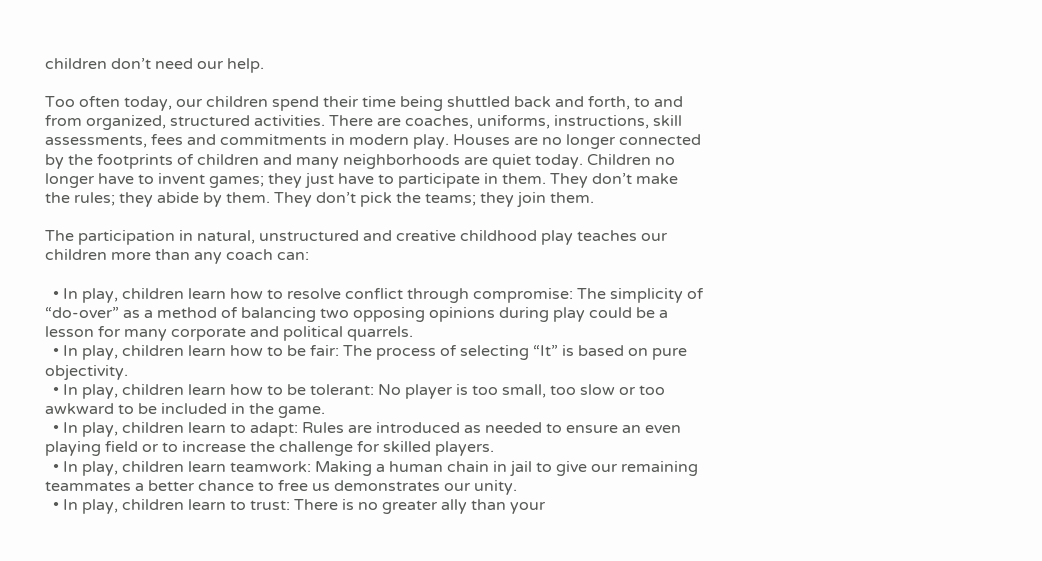children don’t need our help.

Too often today, our children spend their time being shuttled back and forth, to and from organized, structured activities. There are coaches, uniforms, instructions, skill assessments, fees and commitments in modern play. Houses are no longer connected by the footprints of children and many neighborhoods are quiet today. Children no longer have to invent games; they just have to participate in them. They don’t make the rules; they abide by them. They don’t pick the teams; they join them.

The participation in natural, unstructured and creative childhood play teaches our children more than any coach can:

  • In play, children learn how to resolve conflict through compromise: The simplicity of “do-over” as a method of balancing two opposing opinions during play could be a lesson for many corporate and political quarrels.
  • In play, children learn how to be fair: The process of selecting “It” is based on pure objectivity.
  • In play, children learn how to be tolerant: No player is too small, too slow or too awkward to be included in the game.
  • In play, children learn to adapt: Rules are introduced as needed to ensure an even playing field or to increase the challenge for skilled players.
  • In play, children learn teamwork: Making a human chain in jail to give our remaining teammates a better chance to free us demonstrates our unity.
  • In play, children learn to trust: There is no greater ally than your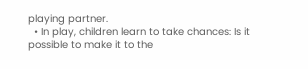playing partner.
  • In play, children learn to take chances: Is it possible to make it to the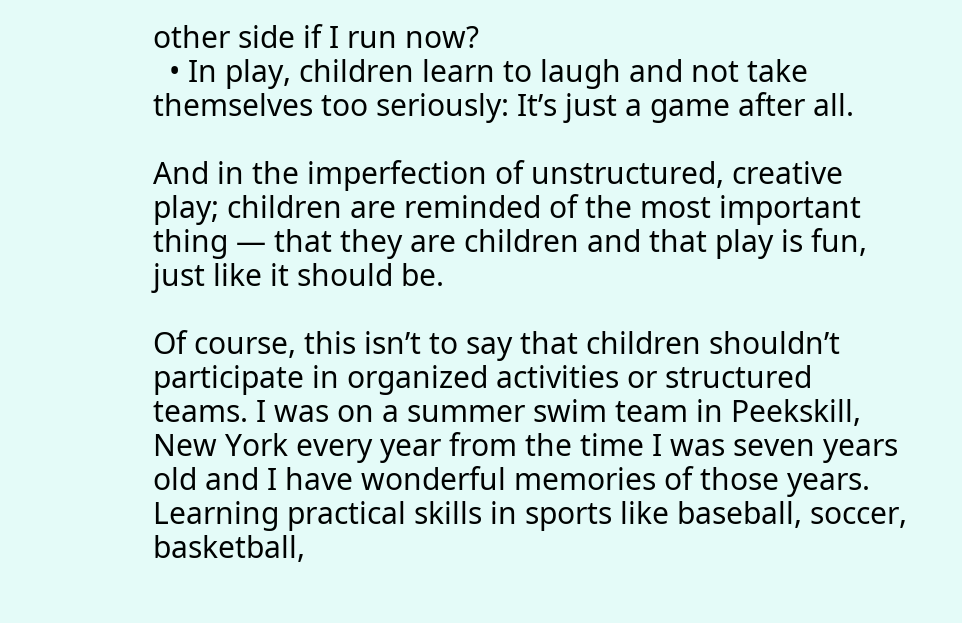other side if I run now?
  • In play, children learn to laugh and not take themselves too seriously: It’s just a game after all.

And in the imperfection of unstructured, creative play; children are reminded of the most important thing — that they are children and that play is fun, just like it should be.

Of course, this isn’t to say that children shouldn’t participate in organized activities or structured teams. I was on a summer swim team in Peekskill, New York every year from the time I was seven years old and I have wonderful memories of those years. Learning practical skills in sports like baseball, soccer, basketball,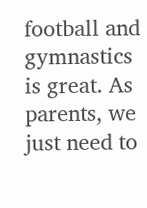football and gymnastics is great. As parents, we just need to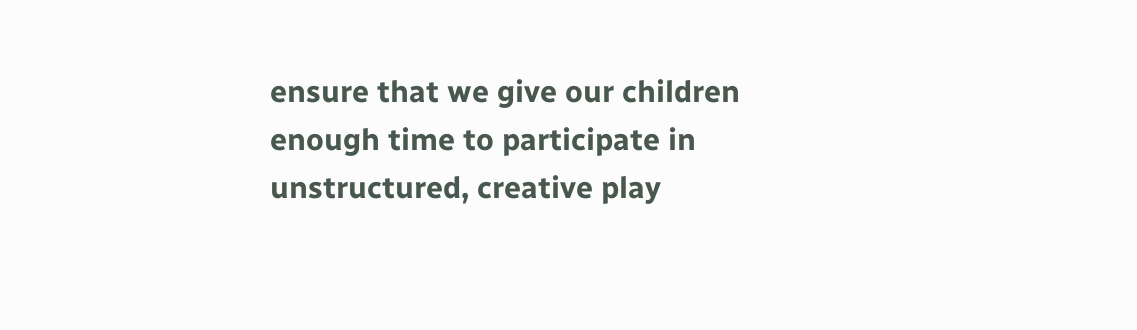ensure that we give our children enough time to participate in unstructured, creative play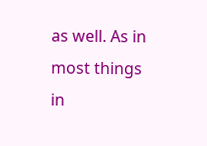as well. As in most things in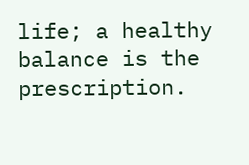life; a healthy balance is the prescription.